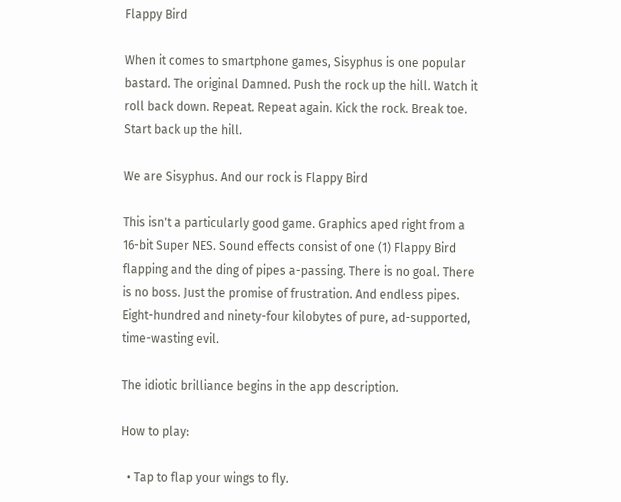Flappy Bird

When it comes to smartphone games, Sisyphus is one popular bastard. The original Damned. Push the rock up the hill. Watch it roll back down. Repeat. Repeat again. Kick the rock. Break toe. Start back up the hill.

We are Sisyphus. And our rock is Flappy Bird

This isn't a particularly good game. Graphics aped right from a 16-bit Super NES. Sound effects consist of one (1) Flappy Bird flapping and the ding of pipes a-passing. There is no goal. There is no boss. Just the promise of frustration. And endless pipes. Eight-hundred and ninety-four kilobytes of pure, ad-supported, time-wasting evil.

The idiotic brilliance begins in the app description.

How to play:

  • Tap to flap your wings to fly.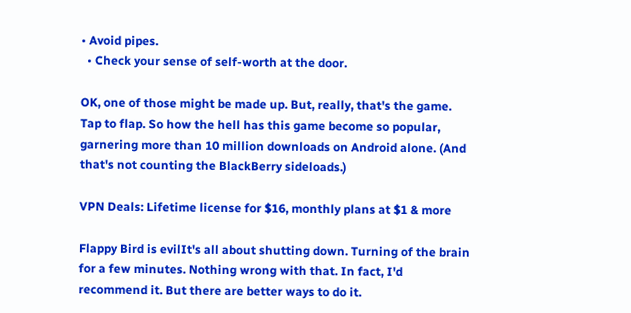• Avoid pipes.
  • Check your sense of self-worth at the door.

OK, one of those might be made up. But, really, that's the game. Tap to flap. So how the hell has this game become so popular, garnering more than 10 million downloads on Android alone. (And that's not counting the BlackBerry sideloads.)

VPN Deals: Lifetime license for $16, monthly plans at $1 & more

Flappy Bird is evilIt's all about shutting down. Turning of the brain for a few minutes. Nothing wrong with that. In fact, I'd recommend it. But there are better ways to do it.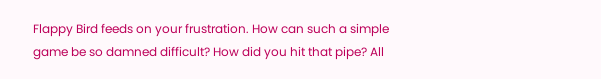Flappy Bird feeds on your frustration. How can such a simple game be so damned difficult? How did you hit that pipe? All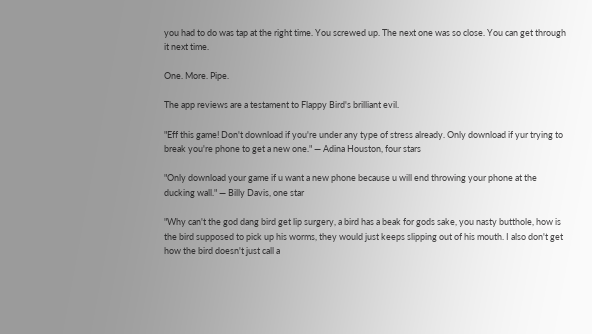you had to do was tap at the right time. You screwed up. The next one was so close. You can get through it next time.

One. More. Pipe.

The app reviews are a testament to Flappy Bird's brilliant evil.

"Eff this game! Don't download if you're under any type of stress already. Only download if yur trying to break you're phone to get a new one." — Adina Houston, four stars

"Only download your game if u want a new phone because u will end throwing your phone at the ducking wall." — Billy Davis, one star

"Why can't the god dang bird get lip surgery, a bird has a beak for gods sake, you nasty butthole, how is the bird supposed to pick up his worms, they would just keeps slipping out of his mouth. I also don't get how the bird doesn't just call a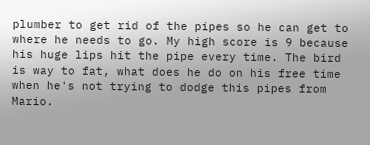plumber to get rid of the pipes so he can get to where he needs to go. My high score is 9 because his huge lips hit the pipe every time. The bird is way to fat, what does he do on his free time when he's not trying to dodge this pipes from Mario.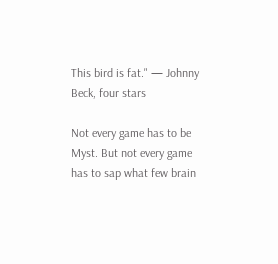This bird is fat." — Johnny Beck, four stars

Not every game has to be Myst. But not every game has to sap what few brain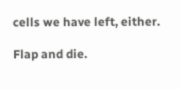cells we have left, either.

Flap and die.